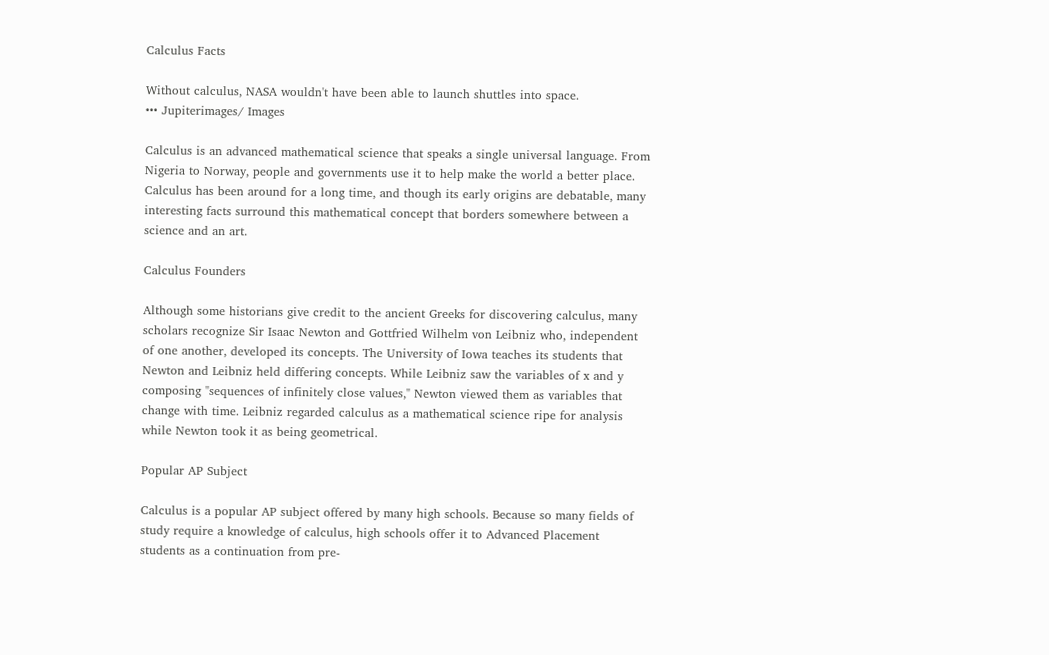Calculus Facts

Without calculus, NASA wouldn't have been able to launch shuttles into space.
••• Jupiterimages/ Images

Calculus is an advanced mathematical science that speaks a single universal language. From Nigeria to Norway, people and governments use it to help make the world a better place. Calculus has been around for a long time, and though its early origins are debatable, many interesting facts surround this mathematical concept that borders somewhere between a science and an art.

Calculus Founders

Although some historians give credit to the ancient Greeks for discovering calculus, many scholars recognize Sir Isaac Newton and Gottfried Wilhelm von Leibniz who, independent of one another, developed its concepts. The University of Iowa teaches its students that Newton and Leibniz held differing concepts. While Leibniz saw the variables of x and y composing "sequences of infinitely close values," Newton viewed them as variables that change with time. Leibniz regarded calculus as a mathematical science ripe for analysis while Newton took it as being geometrical.

Popular AP Subject

Calculus is a popular AP subject offered by many high schools. Because so many fields of study require a knowledge of calculus, high schools offer it to Advanced Placement students as a continuation from pre-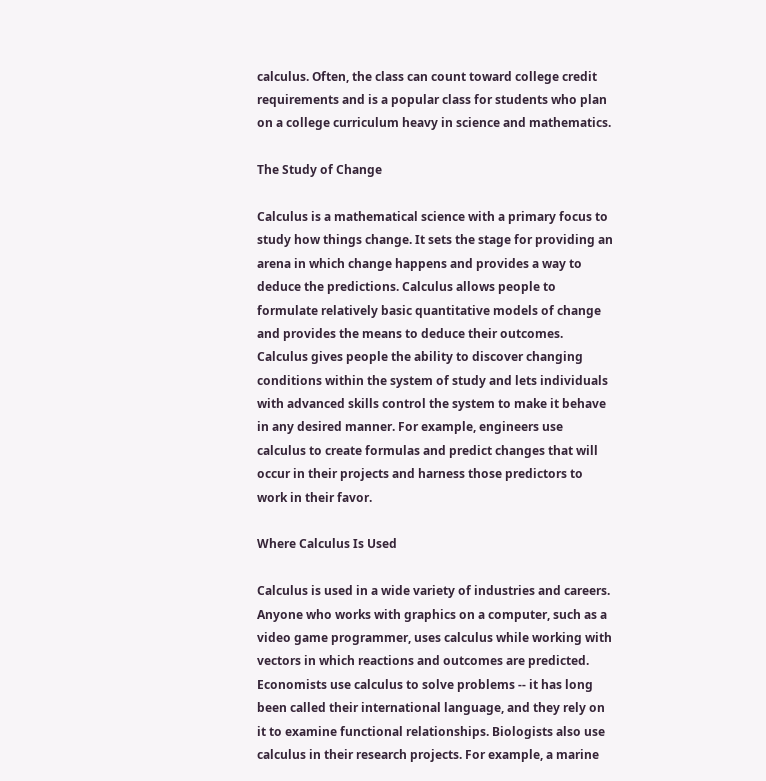calculus. Often, the class can count toward college credit requirements and is a popular class for students who plan on a college curriculum heavy in science and mathematics.

The Study of Change

Calculus is a mathematical science with a primary focus to study how things change. It sets the stage for providing an arena in which change happens and provides a way to deduce the predictions. Calculus allows people to formulate relatively basic quantitative models of change and provides the means to deduce their outcomes. Calculus gives people the ability to discover changing conditions within the system of study and lets individuals with advanced skills control the system to make it behave in any desired manner. For example, engineers use calculus to create formulas and predict changes that will occur in their projects and harness those predictors to work in their favor.

Where Calculus Is Used

Calculus is used in a wide variety of industries and careers. Anyone who works with graphics on a computer, such as a video game programmer, uses calculus while working with vectors in which reactions and outcomes are predicted. Economists use calculus to solve problems -- it has long been called their international language, and they rely on it to examine functional relationships. Biologists also use calculus in their research projects. For example, a marine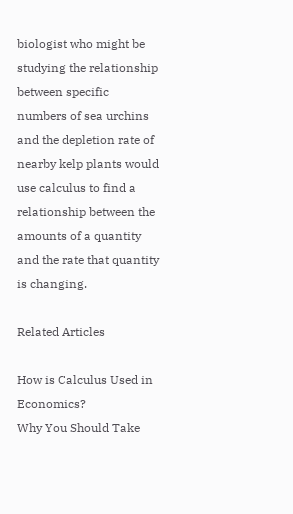biologist who might be studying the relationship between specific numbers of sea urchins and the depletion rate of nearby kelp plants would use calculus to find a relationship between the amounts of a quantity and the rate that quantity is changing.

Related Articles

How is Calculus Used in Economics?
Why You Should Take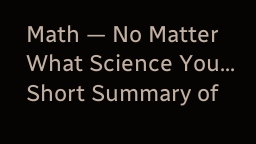Math — No Matter What Science You...
Short Summary of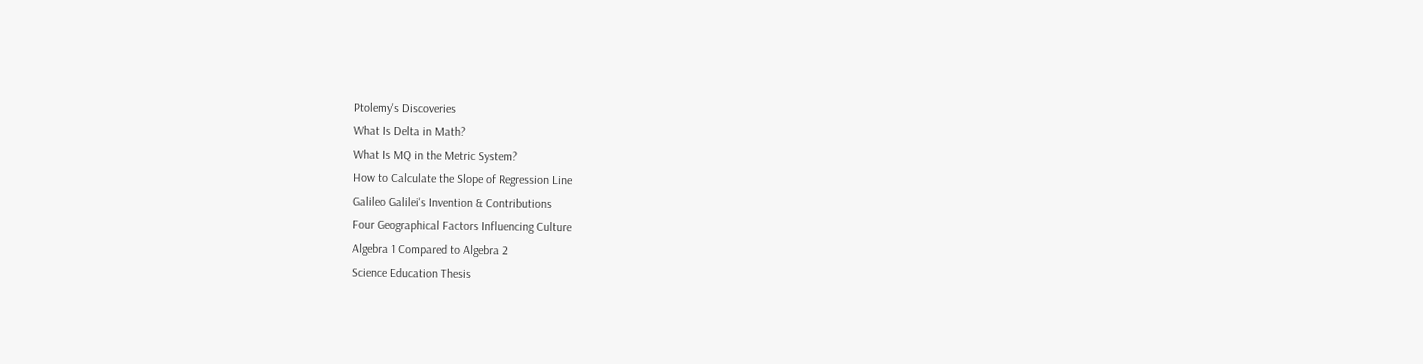Ptolemy's Discoveries
What Is Delta in Math?
What Is MQ in the Metric System?
How to Calculate the Slope of Regression Line
Galileo Galilei's Invention & Contributions
Four Geographical Factors Influencing Culture
Algebra 1 Compared to Algebra 2
Science Education Thesis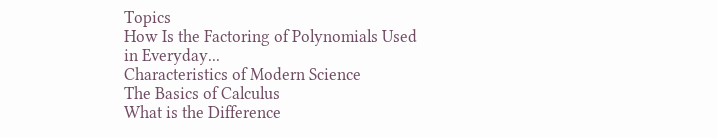Topics
How Is the Factoring of Polynomials Used in Everyday...
Characteristics of Modern Science
The Basics of Calculus
What is the Difference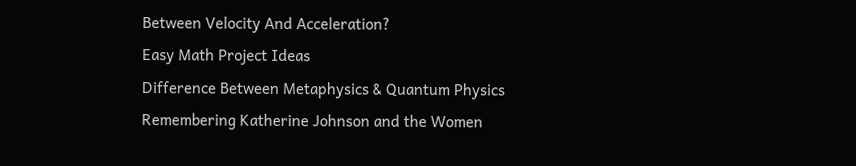Between Velocity And Acceleration?
Easy Math Project Ideas
Difference Between Metaphysics & Quantum Physics
Remembering Katherine Johnson and the Women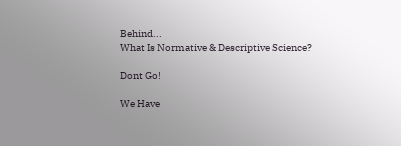Behind...
What Is Normative & Descriptive Science?

Dont Go!

We Have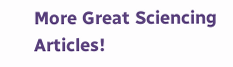More Great Sciencing Articles!